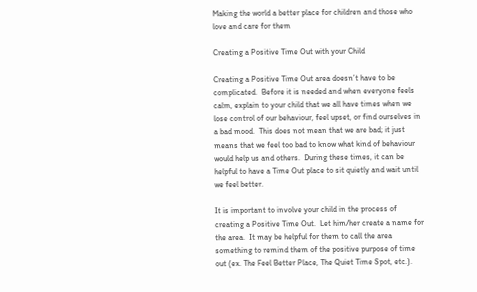Making the world a better place for children and those who love and care for them

Creating a Positive Time Out with your Child

Creating a Positive Time Out area doesn’t have to be complicated.  Before it is needed and when everyone feels calm, explain to your child that we all have times when we lose control of our behaviour, feel upset, or find ourselves in a bad mood.  This does not mean that we are bad; it just means that we feel too bad to know what kind of behaviour would help us and others.  During these times, it can be helpful to have a Time Out place to sit quietly and wait until we feel better.

It is important to involve your child in the process of creating a Positive Time Out.  Let him/her create a name for the area.  It may be helpful for them to call the area something to remind them of the positive purpose of time out (ex. The Feel Better Place, The Quiet Time Spot, etc.).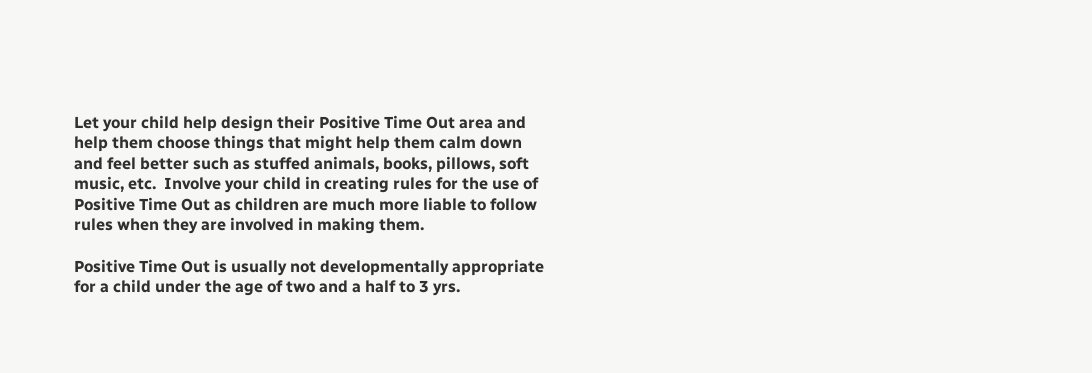Let your child help design their Positive Time Out area and help them choose things that might help them calm down and feel better such as stuffed animals, books, pillows, soft music, etc.  Involve your child in creating rules for the use of Positive Time Out as children are much more liable to follow rules when they are involved in making them.

Positive Time Out is usually not developmentally appropriate for a child under the age of two and a half to 3 yrs.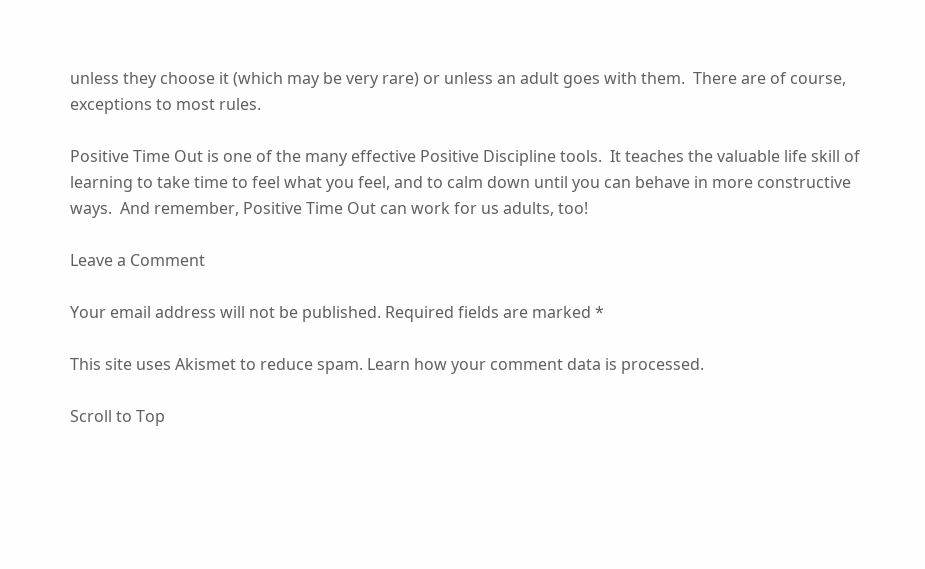unless they choose it (which may be very rare) or unless an adult goes with them.  There are of course, exceptions to most rules.

Positive Time Out is one of the many effective Positive Discipline tools.  It teaches the valuable life skill of learning to take time to feel what you feel, and to calm down until you can behave in more constructive ways.  And remember, Positive Time Out can work for us adults, too!

Leave a Comment

Your email address will not be published. Required fields are marked *

This site uses Akismet to reduce spam. Learn how your comment data is processed.

Scroll to Top